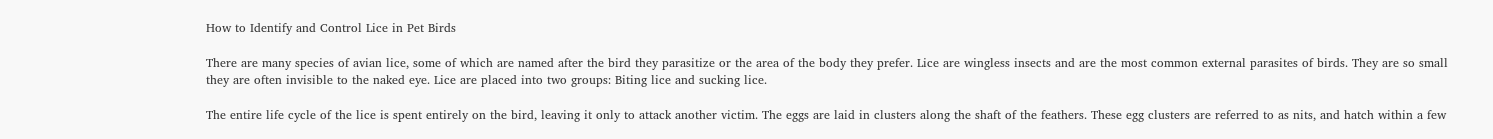How to Identify and Control Lice in Pet Birds

There are many species of avian lice, some of which are named after the bird they parasitize or the area of the body they prefer. Lice are wingless insects and are the most common external parasites of birds. They are so small they are often invisible to the naked eye. Lice are placed into two groups: Biting lice and sucking lice.

The entire life cycle of the lice is spent entirely on the bird, leaving it only to attack another victim. The eggs are laid in clusters along the shaft of the feathers. These egg clusters are referred to as nits, and hatch within a few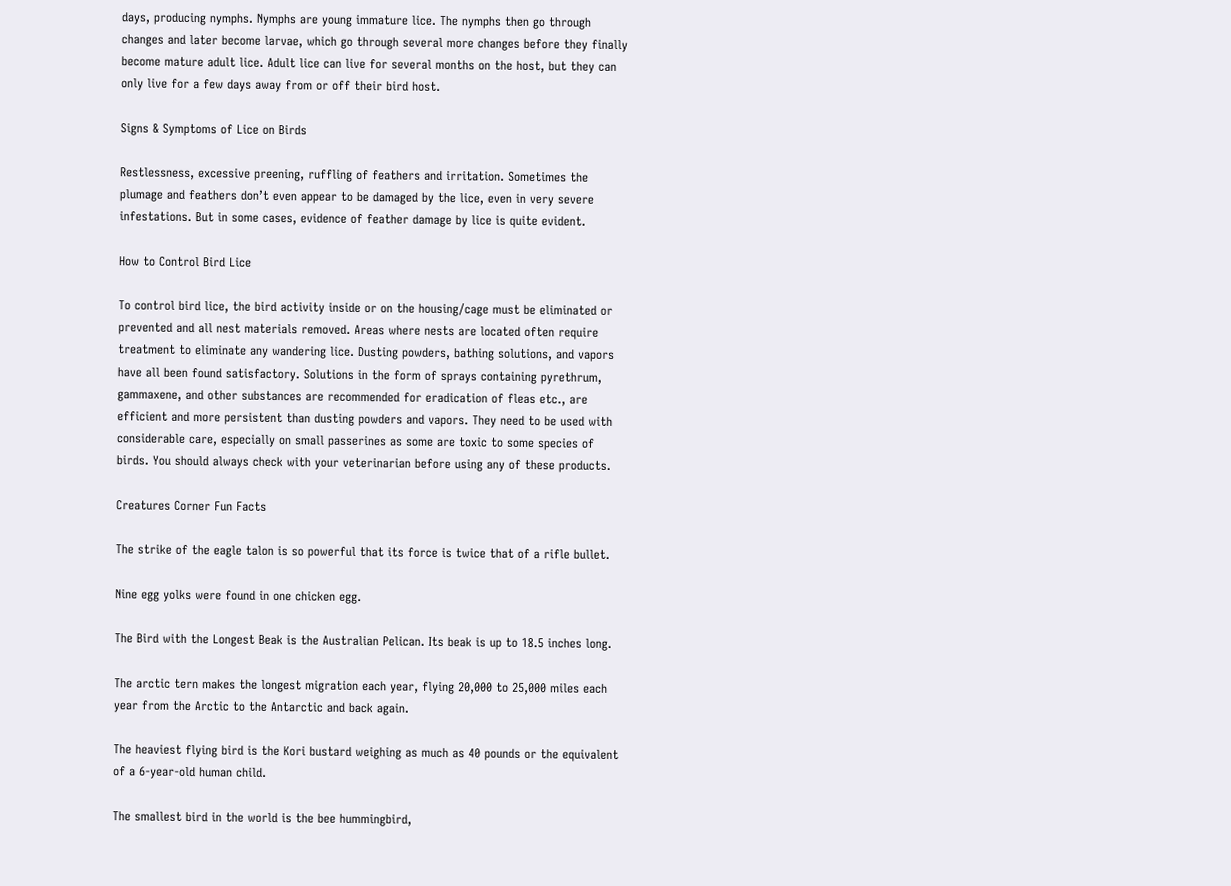days, producing nymphs. Nymphs are young immature lice. The nymphs then go through changes and later become larvae, which go through several more changes before they finally become mature adult lice. Adult lice can live for several months on the host, but they can only live for a few days away from or off their bird host.

Signs & Symptoms of Lice on Birds

Restlessness, excessive preening, ruffling of feathers and irritation. Sometimes the plumage and feathers don’t even appear to be damaged by the lice, even in very severe infestations. But in some cases, evidence of feather damage by lice is quite evident.

How to Control Bird Lice

To control bird lice, the bird activity inside or on the housing/cage must be eliminated or prevented and all nest materials removed. Areas where nests are located often require treatment to eliminate any wandering lice. Dusting powders, bathing solutions, and vapors have all been found satisfactory. Solutions in the form of sprays containing pyrethrum, gammaxene, and other substances are recommended for eradication of fleas etc., are efficient and more persistent than dusting powders and vapors. They need to be used with considerable care, especially on small passerines as some are toxic to some species of birds. You should always check with your veterinarian before using any of these products.

Creatures Corner Fun Facts

The strike of the eagle talon is so powerful that its force is twice that of a rifle bullet.

Nine egg yolks were found in one chicken egg.

The Bird with the Longest Beak is the Australian Pelican. Its beak is up to 18.5 inches long.

The arctic tern makes the longest migration each year, flying 20,000 to 25,000 miles each year from the Arctic to the Antarctic and back again.

The heaviest flying bird is the Kori bustard weighing as much as 40 pounds or the equivalent of a 6-year-old human child.

The smallest bird in the world is the bee hummingbird,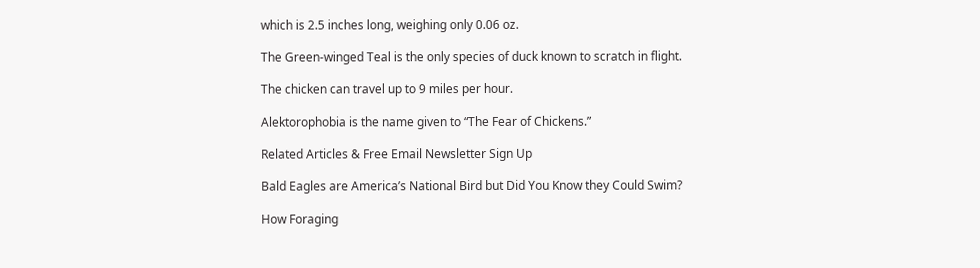which is 2.5 inches long, weighing only 0.06 oz.

The Green-winged Teal is the only species of duck known to scratch in flight.

The chicken can travel up to 9 miles per hour.

Alektorophobia is the name given to “The Fear of Chickens.”

Related Articles & Free Email Newsletter Sign Up

Bald Eagles are America’s National Bird but Did You Know they Could Swim?

How Foraging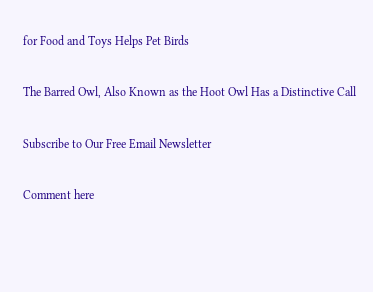for Food and Toys Helps Pet Birds

The Barred Owl, Also Known as the Hoot Owl Has a Distinctive Call

Subscribe to Our Free Email Newsletter

Comment here